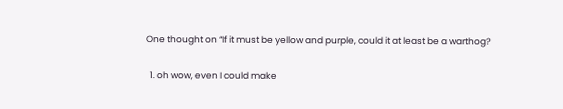One thought on “If it must be yellow and purple, could it at least be a warthog?

  1. oh wow, even I could make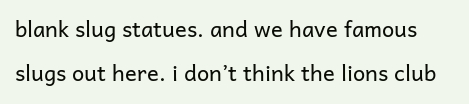blank slug statues. and we have famous slugs out here. i don’t think the lions club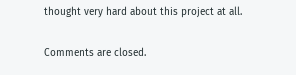thought very hard about this project at all.

Comments are closed.